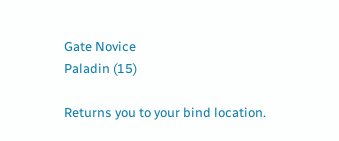Gate Novice
Paladin (15)

Returns you to your bind location.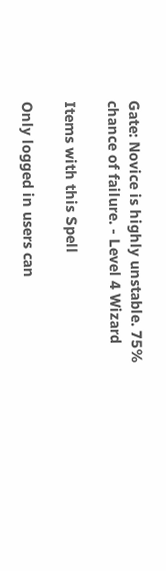Gate: Novice is highly unstable. 75% chance of failure. - Level 4 Wizard

Items with this Spell

Only logged in users can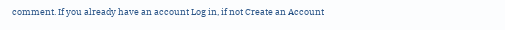comment. If you already have an account Log in, if not Create an Account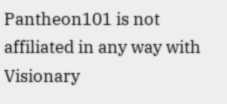Pantheon101 is not affiliated in any way with Visionary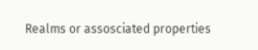Realms or assosciated properties